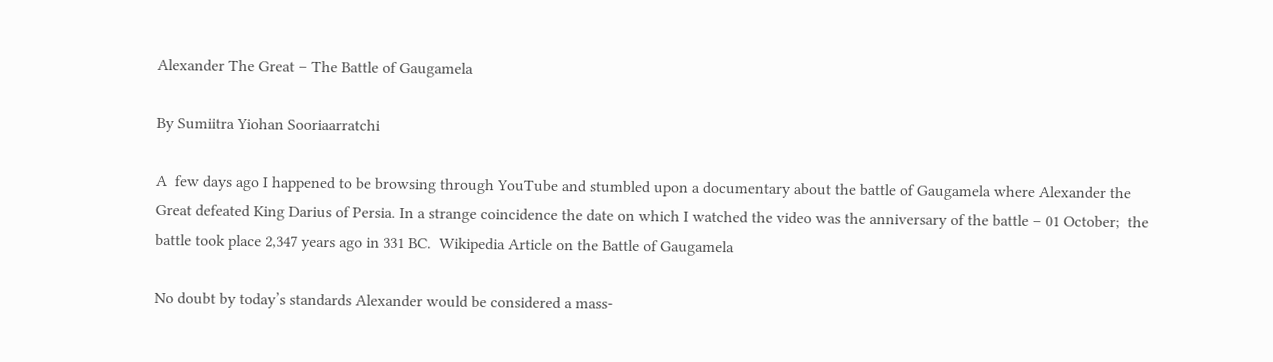Alexander The Great – The Battle of Gaugamela

By Sumiitra Yiohan Sooriaarratchi

A  few days ago I happened to be browsing through YouTube and stumbled upon a documentary about the battle of Gaugamela where Alexander the Great defeated King Darius of Persia. In a strange coincidence the date on which I watched the video was the anniversary of the battle – 01 October;  the battle took place 2,347 years ago in 331 BC.  Wikipedia Article on the Battle of Gaugamela

No doubt by today’s standards Alexander would be considered a mass-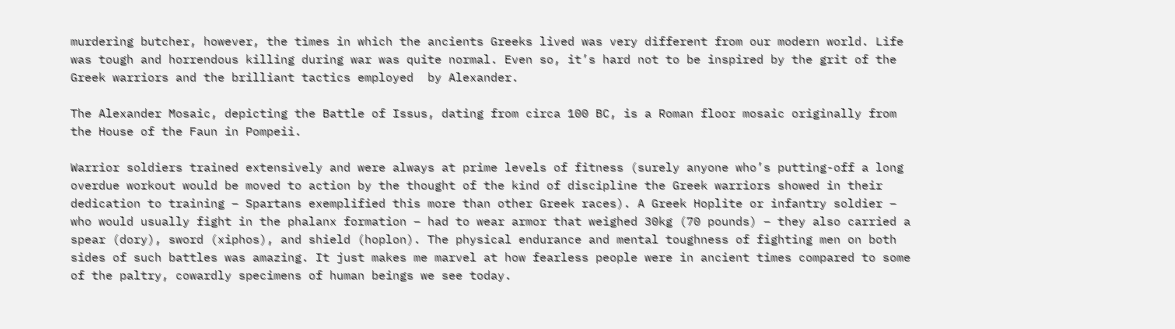murdering butcher, however, the times in which the ancients Greeks lived was very different from our modern world. Life was tough and horrendous killing during war was quite normal. Even so, it’s hard not to be inspired by the grit of the Greek warriors and the brilliant tactics employed  by Alexander.

The Alexander Mosaic, depicting the Battle of Issus, dating from circa 100 BC, is a Roman floor mosaic originally from the House of the Faun in Pompeii.

Warrior soldiers trained extensively and were always at prime levels of fitness (surely anyone who’s putting-off a long overdue workout would be moved to action by the thought of the kind of discipline the Greek warriors showed in their dedication to training – Spartans exemplified this more than other Greek races). A Greek Hoplite or infantry soldier – who would usually fight in the phalanx formation – had to wear armor that weighed 30kg (70 pounds) – they also carried a spear (dory), sword (xiphos), and shield (hoplon). The physical endurance and mental toughness of fighting men on both sides of such battles was amazing. It just makes me marvel at how fearless people were in ancient times compared to some of the paltry, cowardly specimens of human beings we see today.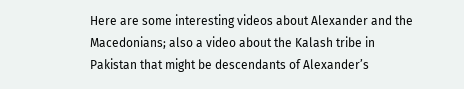Here are some interesting videos about Alexander and the Macedonians; also a video about the Kalash tribe in Pakistan that might be descendants of Alexander’s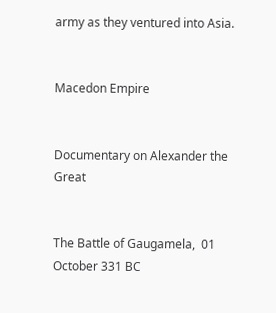army as they ventured into Asia.


Macedon Empire


Documentary on Alexander the Great


The Battle of Gaugamela,  01 October 331 BC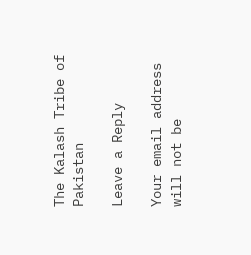The Kalash Tribe of Pakistan

Leave a Reply

Your email address will not be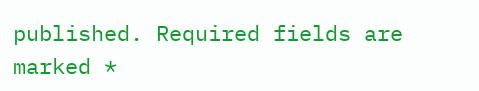published. Required fields are marked *